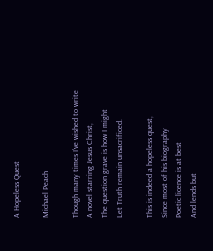A Hopeless Quest

Michael Peach

Though many times I’ve wished to write
A novel starring Jesus Christ,
The question grave is how I might
Let Truth remain unsacrificed.

This is indeed a hopeless quest,
Since most of his biography
Poetic licence is at best
And lends but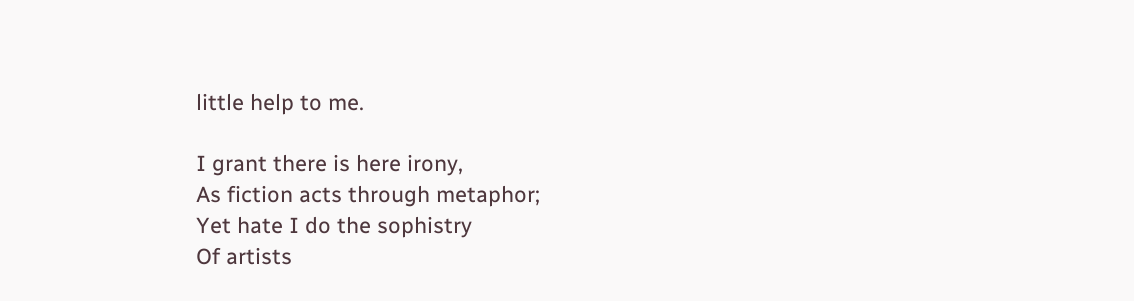little help to me.

I grant there is here irony,
As fiction acts through metaphor;
Yet hate I do the sophistry
Of artists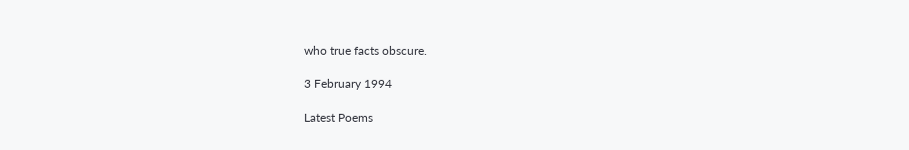who true facts obscure.

3 February 1994

Latest Poems